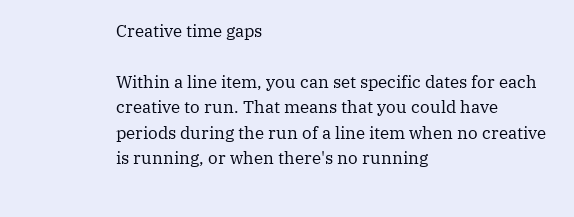Creative time gaps

Within a line item, you can set specific dates for each creative to run. That means that you could have periods during the run of a line item when no creative is running, or when there's no running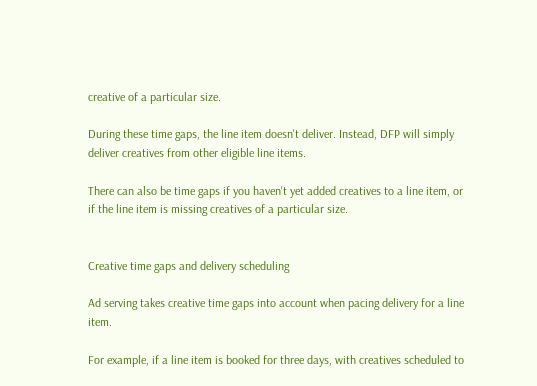creative of a particular size.

During these time gaps, the line item doesn't deliver. Instead, DFP will simply deliver creatives from other eligible line items.

There can also be time gaps if you haven't yet added creatives to a line item, or if the line item is missing creatives of a particular size.


Creative time gaps and delivery scheduling

Ad serving takes creative time gaps into account when pacing delivery for a line item.

For example, if a line item is booked for three days, with creatives scheduled to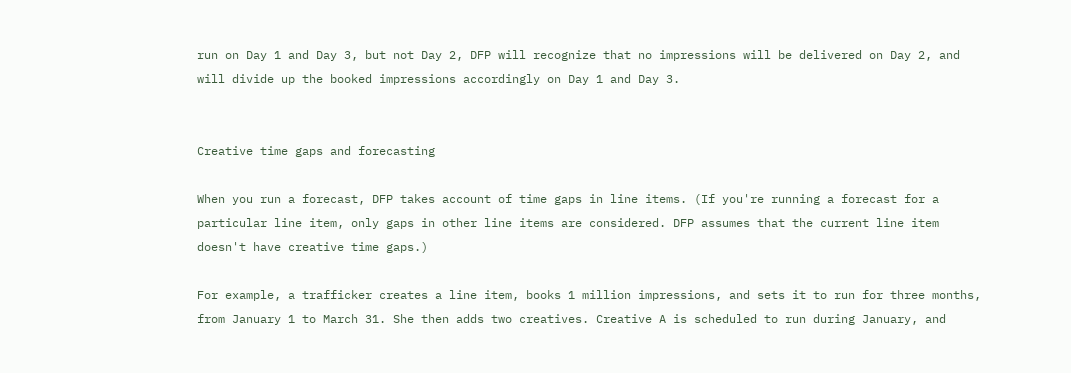run on Day 1 and Day 3, but not Day 2, DFP will recognize that no impressions will be delivered on Day 2, and will divide up the booked impressions accordingly on Day 1 and Day 3.


Creative time gaps and forecasting

When you run a forecast, DFP takes account of time gaps in line items. (If you're running a forecast for a particular line item, only gaps in other line items are considered. DFP assumes that the current line item doesn't have creative time gaps.)

For example, a trafficker creates a line item, books 1 million impressions, and sets it to run for three months, from January 1 to March 31. She then adds two creatives. Creative A is scheduled to run during January, and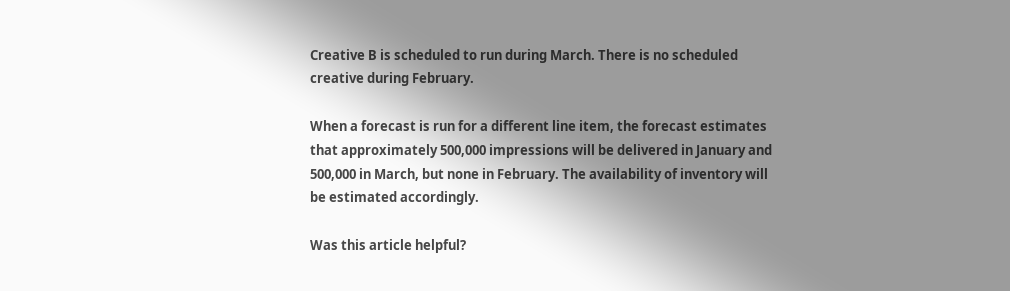Creative B is scheduled to run during March. There is no scheduled creative during February.

When a forecast is run for a different line item, the forecast estimates that approximately 500,000 impressions will be delivered in January and 500,000 in March, but none in February. The availability of inventory will be estimated accordingly.

Was this article helpful?